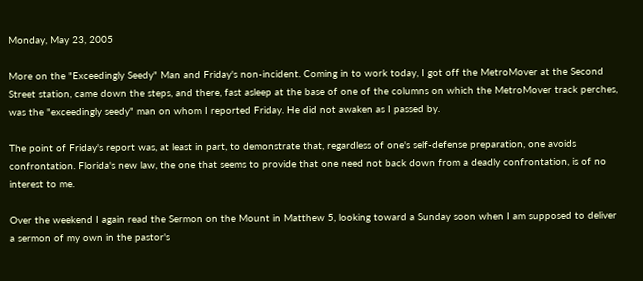Monday, May 23, 2005

More on the "Exceedingly Seedy" Man and Friday's non-incident. Coming in to work today, I got off the MetroMover at the Second Street station, came down the steps, and there, fast asleep at the base of one of the columns on which the MetroMover track perches, was the "exceedingly seedy" man on whom I reported Friday. He did not awaken as I passed by.

The point of Friday's report was, at least in part, to demonstrate that, regardless of one's self-defense preparation, one avoids confrontation. Florida's new law, the one that seems to provide that one need not back down from a deadly confrontation, is of no interest to me.

Over the weekend I again read the Sermon on the Mount in Matthew 5, looking toward a Sunday soon when I am supposed to deliver a sermon of my own in the pastor's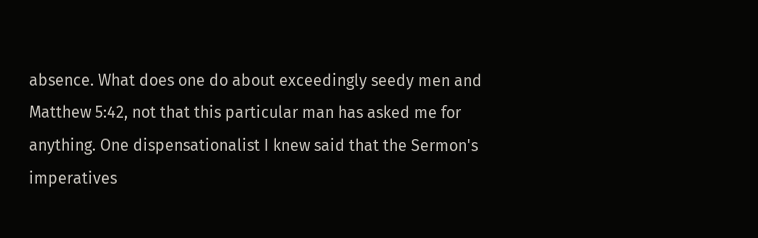absence. What does one do about exceedingly seedy men and Matthew 5:42, not that this particular man has asked me for anything. One dispensationalist I knew said that the Sermon's imperatives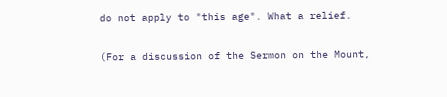do not apply to "this age". What a relief.

(For a discussion of the Sermon on the Mount,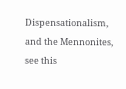Dispensationalism, and the Mennonites, see this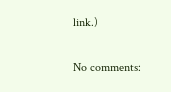link.)

No comments: